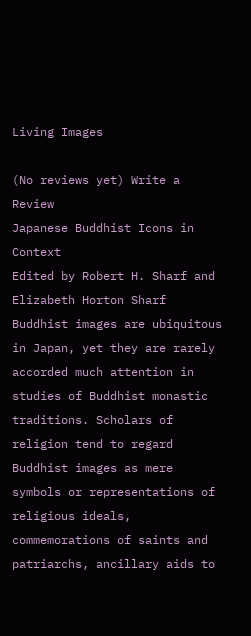Living Images

(No reviews yet) Write a Review
Japanese Buddhist Icons in Context
Edited by Robert H. Sharf and Elizabeth Horton Sharf
Buddhist images are ubiquitous in Japan, yet they are rarely accorded much attention in studies of Buddhist monastic traditions. Scholars of religion tend to regard Buddhist images as mere symbols or representations of religious ideals, commemorations of saints and patriarchs, ancillary aids to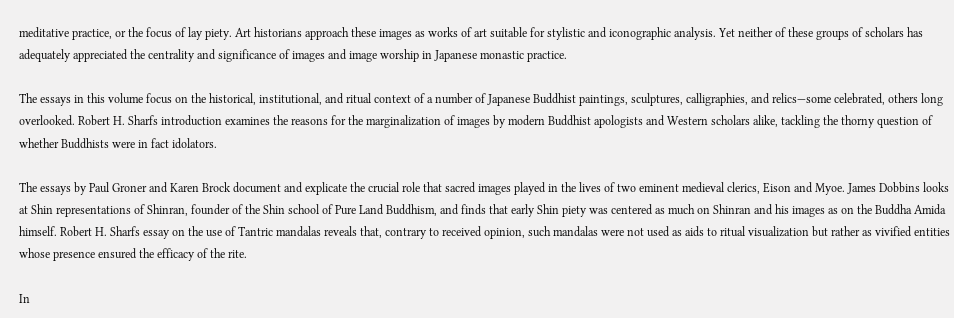meditative practice, or the focus of lay piety. Art historians approach these images as works of art suitable for stylistic and iconographic analysis. Yet neither of these groups of scholars has adequately appreciated the centrality and significance of images and image worship in Japanese monastic practice.

The essays in this volume focus on the historical, institutional, and ritual context of a number of Japanese Buddhist paintings, sculptures, calligraphies, and relics—some celebrated, others long overlooked. Robert H. Sharfs introduction examines the reasons for the marginalization of images by modern Buddhist apologists and Western scholars alike, tackling the thorny question of whether Buddhists were in fact idolators.

The essays by Paul Groner and Karen Brock document and explicate the crucial role that sacred images played in the lives of two eminent medieval clerics, Eison and Myoe. James Dobbins looks at Shin representations of Shinran, founder of the Shin school of Pure Land Buddhism, and finds that early Shin piety was centered as much on Shinran and his images as on the Buddha Amida himself. Robert H. Sharfs essay on the use of Tantric mandalas reveals that, contrary to received opinion, such mandalas were not used as aids to ritual visualization but rather as vivified entities whose presence ensured the efficacy of the rite.

In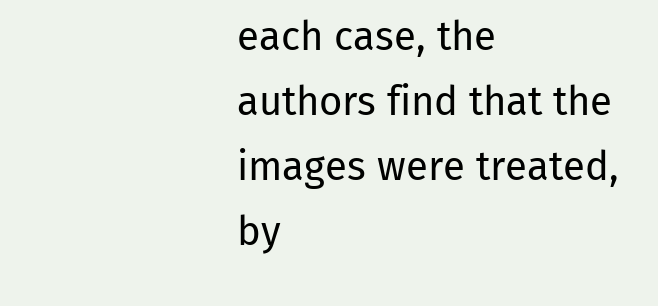each case, the authors find that the images were treated, by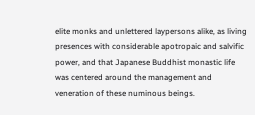elite monks and unlettered laypersons alike, as living presences with considerable apotropaic and salvific power, and that Japanese Buddhist monastic life was centered around the management and veneration of these numinous beings.